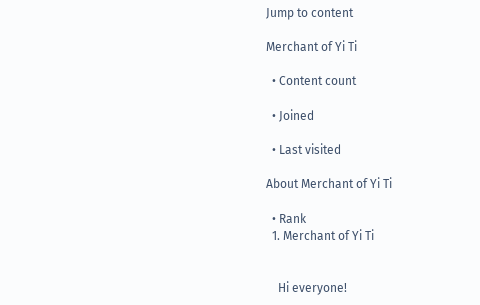Jump to content

Merchant of Yi Ti

  • Content count

  • Joined

  • Last visited

About Merchant of Yi Ti

  • Rank
  1. Merchant of Yi Ti


    Hi everyone!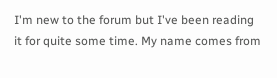I'm new to the forum but I've been reading it for quite some time. My name comes from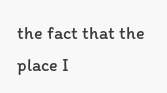the fact that the place I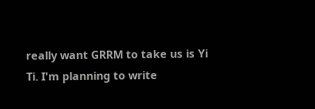really want GRRM to take us is Yi Ti. I'm planning to write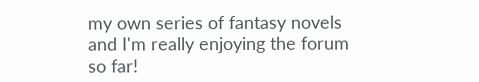my own series of fantasy novels and I'm really enjoying the forum so far!